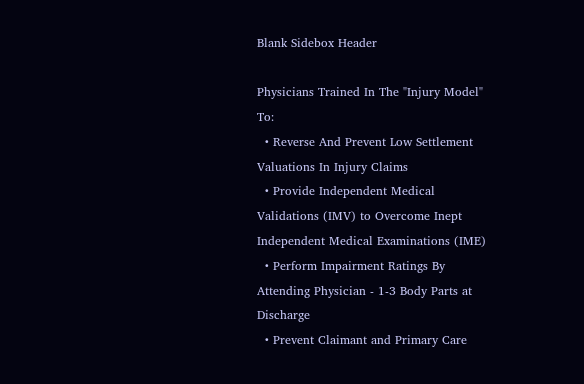Blank Sidebox Header

Physicians Trained In The "Injury Model" To:
  • Reverse And Prevent Low Settlement Valuations In Injury Claims
  • Provide Independent Medical Validations (IMV) to Overcome Inept Independent Medical Examinations (IME)
  • Perform Impairment Ratings By Attending Physician - 1-3 Body Parts at Discharge
  • Prevent Claimant and Primary Care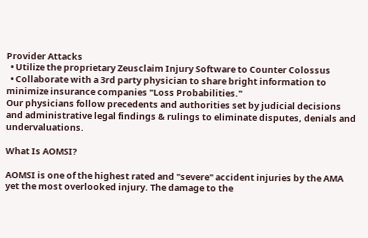Provider Attacks
  • Utilize the proprietary Zeusclaim Injury Software to Counter Colossus
  • Collaborate with a 3rd party physician to share bright information to minimize insurance companies "Loss Probabilities."
Our physicians follow precedents and authorities set by judicial decisions and administrative legal findings & rulings to eliminate disputes, denials and undervaluations.

What Is AOMSI?

AOMSI is one of the highest rated and "severe" accident injuries by the AMA yet the most overlooked injury. The damage to the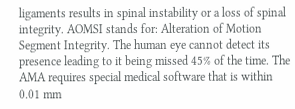ligaments results in spinal instability or a loss of spinal integrity. AOMSI stands for: Alteration of Motion Segment Integrity. The human eye cannot detect its presence leading to it being missed 45% of the time. The AMA requires special medical software that is within 0.01 mm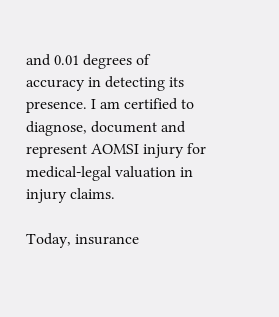and 0.01 degrees of accuracy in detecting its presence. I am certified to diagnose, document and represent AOMSI injury for medical-legal valuation in injury claims.

Today, insurance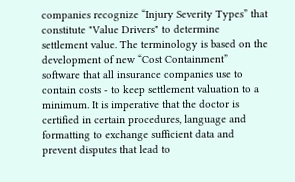companies recognize “Injury Severity Types” that constitute "Value Drivers" to determine settlement value. The terminology is based on the development of new “Cost Containment” software that all insurance companies use to contain costs - to keep settlement valuation to a minimum. It is imperative that the doctor is certified in certain procedures, language and formatting to exchange sufficient data and prevent disputes that lead to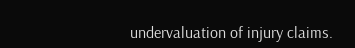undervaluation of injury claims.